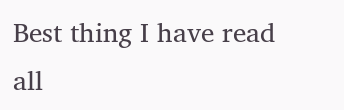Best thing I have read all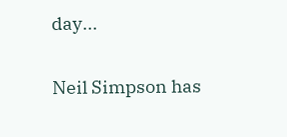day...

Neil Simpson has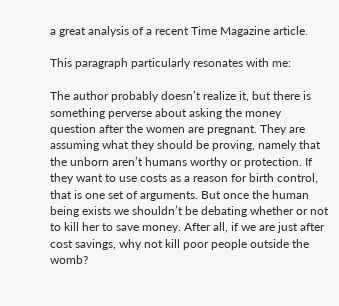a great analysis of a recent Time Magazine article.

This paragraph particularly resonates with me:

The author probably doesn’t realize it, but there is something perverse about asking the money question after the women are pregnant. They are assuming what they should be proving, namely that the unborn aren’t humans worthy or protection. If they want to use costs as a reason for birth control, that is one set of arguments. But once the human being exists we shouldn’t be debating whether or not to kill her to save money. After all, if we are just after cost savings, why not kill poor people outside the womb?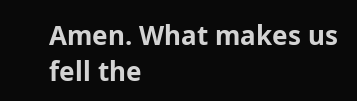Amen. What makes us fell the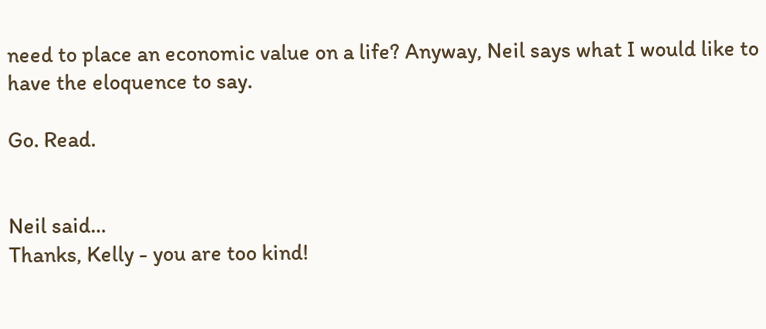need to place an economic value on a life? Anyway, Neil says what I would like to have the eloquence to say.

Go. Read.


Neil said…
Thanks, Kelly - you are too kind!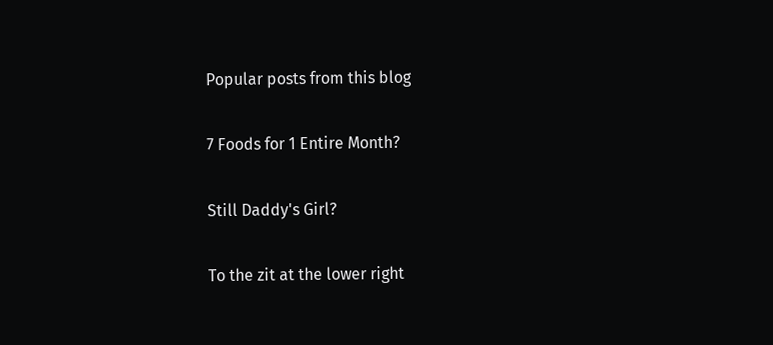Popular posts from this blog

7 Foods for 1 Entire Month?

Still Daddy's Girl?

To the zit at the lower right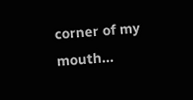corner of my mouth...